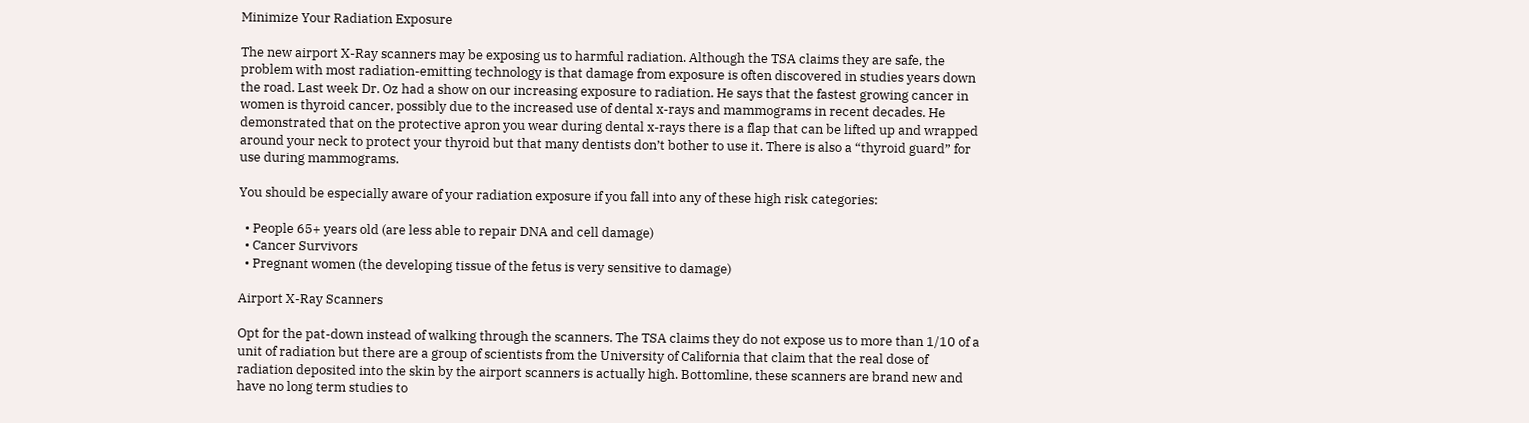Minimize Your Radiation Exposure

The new airport X-Ray scanners may be exposing us to harmful radiation. Although the TSA claims they are safe, the problem with most radiation-emitting technology is that damage from exposure is often discovered in studies years down the road. Last week Dr. Oz had a show on our increasing exposure to radiation. He says that the fastest growing cancer in women is thyroid cancer, possibly due to the increased use of dental x-rays and mammograms in recent decades. He demonstrated that on the protective apron you wear during dental x-rays there is a flap that can be lifted up and wrapped around your neck to protect your thyroid but that many dentists don’t bother to use it. There is also a “thyroid guard” for use during mammograms.

You should be especially aware of your radiation exposure if you fall into any of these high risk categories:

  • People 65+ years old (are less able to repair DNA and cell damage)
  • Cancer Survivors
  • Pregnant women (the developing tissue of the fetus is very sensitive to damage)

Airport X-Ray Scanners

Opt for the pat-down instead of walking through the scanners. The TSA claims they do not expose us to more than 1/10 of a unit of radiation but there are a group of scientists from the University of California that claim that the real dose of radiation deposited into the skin by the airport scanners is actually high. Bottomline, these scanners are brand new and have no long term studies to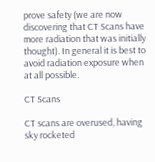prove safety (we are now discovering that CT Scans have more radiation that was initially thought). In general it is best to avoid radiation exposure when at all possible.

CT Scans

CT scans are overused, having sky rocketed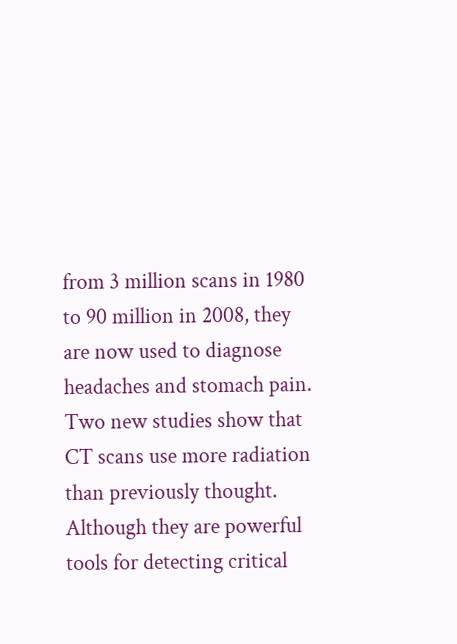from 3 million scans in 1980 to 90 million in 2008, they are now used to diagnose headaches and stomach pain. Two new studies show that CT scans use more radiation than previously thought. Although they are powerful tools for detecting critical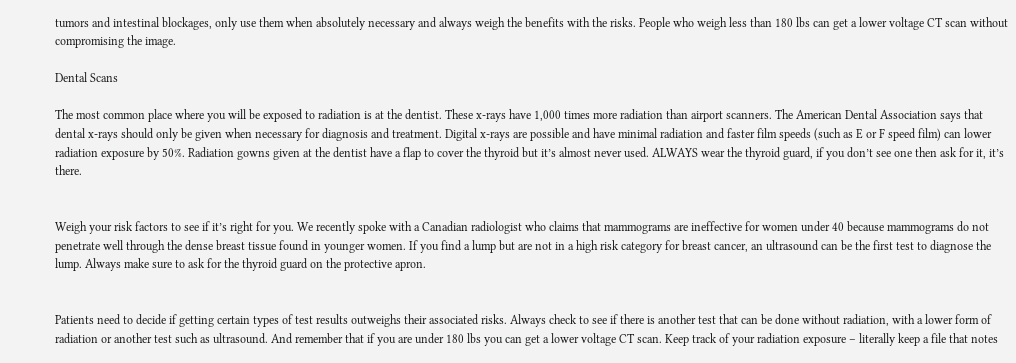tumors and intestinal blockages, only use them when absolutely necessary and always weigh the benefits with the risks. People who weigh less than 180 lbs can get a lower voltage CT scan without compromising the image.

Dental Scans

The most common place where you will be exposed to radiation is at the dentist. These x-rays have 1,000 times more radiation than airport scanners. The American Dental Association says that dental x-rays should only be given when necessary for diagnosis and treatment. Digital x-rays are possible and have minimal radiation and faster film speeds (such as E or F speed film) can lower radiation exposure by 50%. Radiation gowns given at the dentist have a flap to cover the thyroid but it’s almost never used. ALWAYS wear the thyroid guard, if you don’t see one then ask for it, it’s there.


Weigh your risk factors to see if it’s right for you. We recently spoke with a Canadian radiologist who claims that mammograms are ineffective for women under 40 because mammograms do not penetrate well through the dense breast tissue found in younger women. If you find a lump but are not in a high risk category for breast cancer, an ultrasound can be the first test to diagnose the lump. Always make sure to ask for the thyroid guard on the protective apron.


Patients need to decide if getting certain types of test results outweighs their associated risks. Always check to see if there is another test that can be done without radiation, with a lower form of radiation or another test such as ultrasound. And remember that if you are under 180 lbs you can get a lower voltage CT scan. Keep track of your radiation exposure – literally keep a file that notes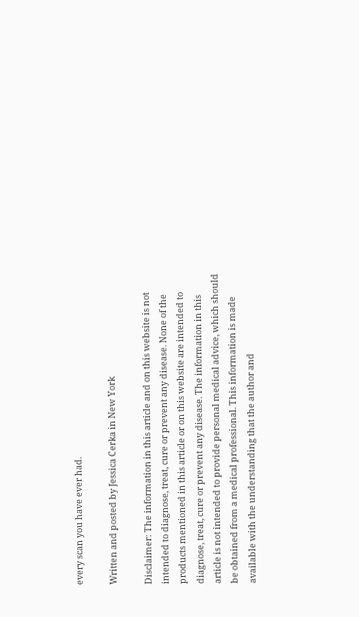every scan you have ever had.

Written and posted by Jessica Cerka in New York

Disclaimer: The information in this article and on this website is not intended to diagnose, treat, cure or prevent any disease. None of the products mentioned in this article or on this website are intended to diagnose, treat, cure or prevent any disease. The information in this article is not intended to provide personal medical advice, which should be obtained from a medical professional. This information is made available with the understanding that the author and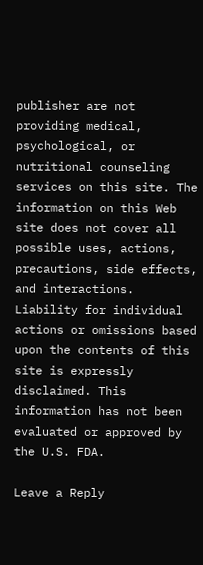publisher are not providing medical, psychological, or nutritional counseling services on this site. The information on this Web site does not cover all possible uses, actions, precautions, side effects, and interactions. Liability for individual actions or omissions based upon the contents of this site is expressly disclaimed. This information has not been evaluated or approved by the U.S. FDA.

Leave a Reply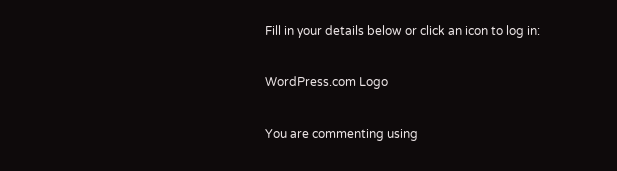Fill in your details below or click an icon to log in:

WordPress.com Logo

You are commenting using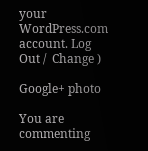your WordPress.com account. Log Out /  Change )

Google+ photo

You are commenting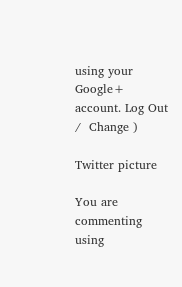using your Google+ account. Log Out /  Change )

Twitter picture

You are commenting using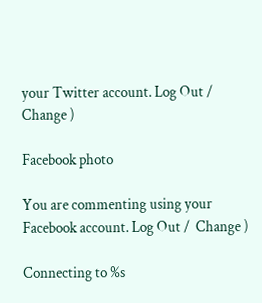your Twitter account. Log Out /  Change )

Facebook photo

You are commenting using your Facebook account. Log Out /  Change )

Connecting to %s